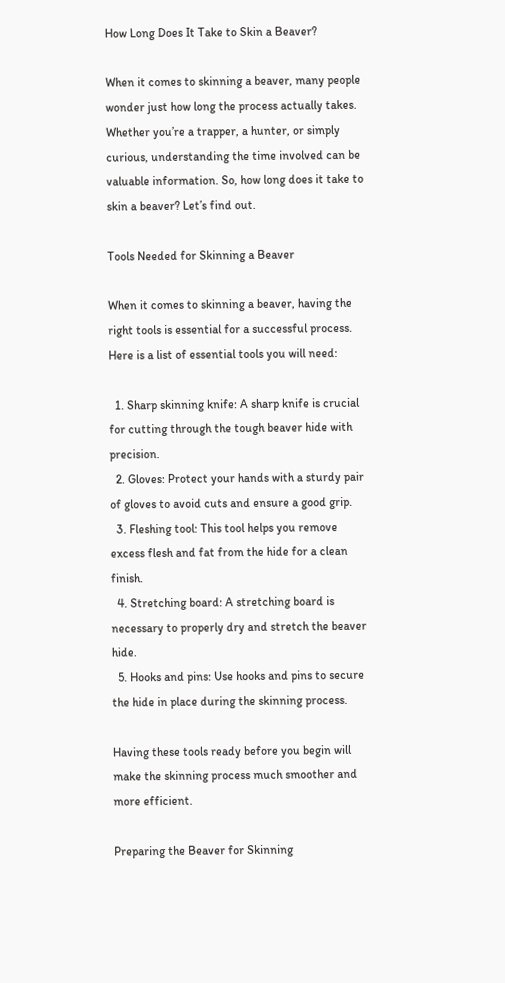How Long Does It Take to Skin a Beaver?

When it comes to skinning a beaver, many people wonder just how long the process actually takes. Whether you’re a trapper, a hunter, or simply curious, understanding the time involved can be valuable information. So, how long does it take to skin a beaver? Let’s find out.

Tools Needed for Skinning a Beaver

When it comes to skinning a beaver, having the right tools is essential for a successful process. Here is a list of essential tools you will need:

  1. Sharp skinning knife: A sharp knife is crucial for cutting through the tough beaver hide with precision.
  2. Gloves: Protect your hands with a sturdy pair of gloves to avoid cuts and ensure a good grip.
  3. Fleshing tool: This tool helps you remove excess flesh and fat from the hide for a clean finish.
  4. Stretching board: A stretching board is necessary to properly dry and stretch the beaver hide.
  5. Hooks and pins: Use hooks and pins to secure the hide in place during the skinning process.

Having these tools ready before you begin will make the skinning process much smoother and more efficient.

Preparing the Beaver for Skinning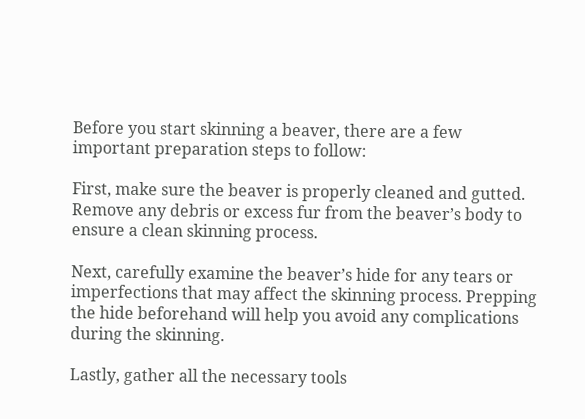Before you start skinning a beaver, there are a few important preparation steps to follow:

First, make sure the beaver is properly cleaned and gutted. Remove any debris or excess fur from the beaver’s body to ensure a clean skinning process.

Next, carefully examine the beaver’s hide for any tears or imperfections that may affect the skinning process. Prepping the hide beforehand will help you avoid any complications during the skinning.

Lastly, gather all the necessary tools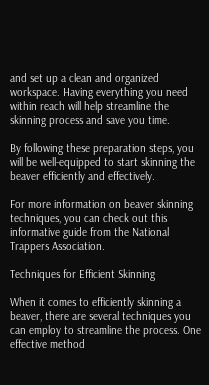and set up a clean and organized workspace. Having everything you need within reach will help streamline the skinning process and save you time.

By following these preparation steps, you will be well-equipped to start skinning the beaver efficiently and effectively.

For more information on beaver skinning techniques, you can check out this informative guide from the National Trappers Association.

Techniques for Efficient Skinning

When it comes to efficiently skinning a beaver, there are several techniques you can employ to streamline the process. One effective method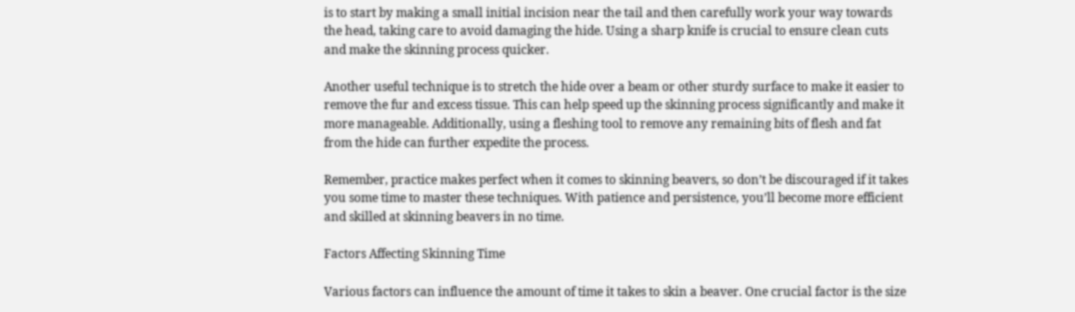is to start by making a small initial incision near the tail and then carefully work your way towards the head, taking care to avoid damaging the hide. Using a sharp knife is crucial to ensure clean cuts and make the skinning process quicker.

Another useful technique is to stretch the hide over a beam or other sturdy surface to make it easier to remove the fur and excess tissue. This can help speed up the skinning process significantly and make it more manageable. Additionally, using a fleshing tool to remove any remaining bits of flesh and fat from the hide can further expedite the process.

Remember, practice makes perfect when it comes to skinning beavers, so don’t be discouraged if it takes you some time to master these techniques. With patience and persistence, you’ll become more efficient and skilled at skinning beavers in no time.

Factors Affecting Skinning Time

Various factors can influence the amount of time it takes to skin a beaver. One crucial factor is the size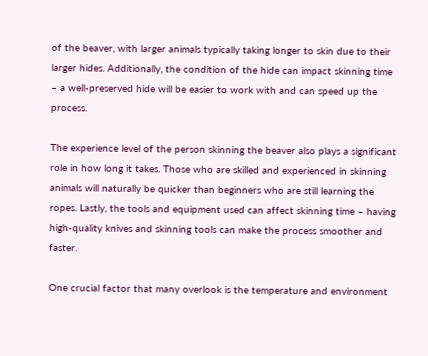of the beaver, with larger animals typically taking longer to skin due to their larger hides. Additionally, the condition of the hide can impact skinning time – a well-preserved hide will be easier to work with and can speed up the process.

The experience level of the person skinning the beaver also plays a significant role in how long it takes. Those who are skilled and experienced in skinning animals will naturally be quicker than beginners who are still learning the ropes. Lastly, the tools and equipment used can affect skinning time – having high-quality knives and skinning tools can make the process smoother and faster.

One crucial factor that many overlook is the temperature and environment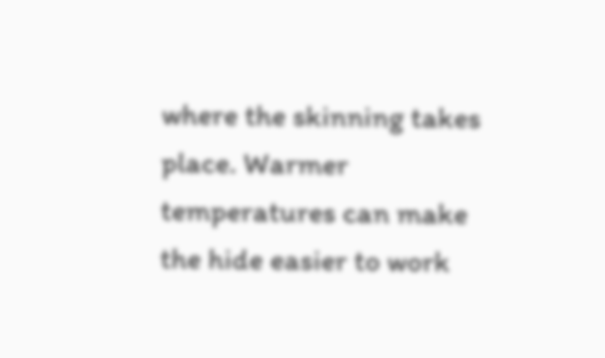where the skinning takes place. Warmer temperatures can make the hide easier to work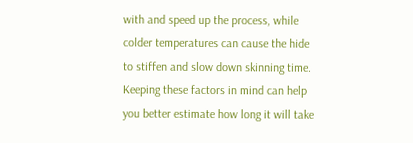with and speed up the process, while colder temperatures can cause the hide to stiffen and slow down skinning time. Keeping these factors in mind can help you better estimate how long it will take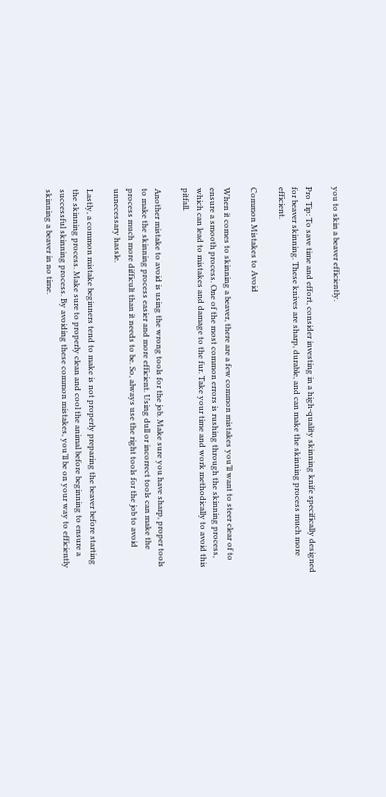you to skin a beaver efficiently.

Pro Tip: To save time and effort, consider investing in a high-quality skinning knife specifically designed for beaver skinning. These knives are sharp, durable, and can make the skinning process much more efficient.

Common Mistakes to Avoid

When it comes to skinning a beaver, there are a few common mistakes you’ll want to steer clear of to ensure a smooth process. One of the most common errors is rushing through the skinning process, which can lead to mistakes and damage to the fur. Take your time and work methodically to avoid this pitfall.

Another mistake to avoid is using the wrong tools for the job. Make sure you have sharp, proper tools to make the skinning process easier and more efficient. Using dull or incorrect tools can make the process much more difficult than it needs to be. So, always use the right tools for the job to avoid unnecessary hassle.

Lastly, a common mistake beginners tend to make is not properly preparing the beaver before starting the skinning process. Make sure to properly clean and cool the animal before beginning to ensure a successful skinning process. By avoiding these common mistakes, you’ll be on your way to efficiently skinning a beaver in no time.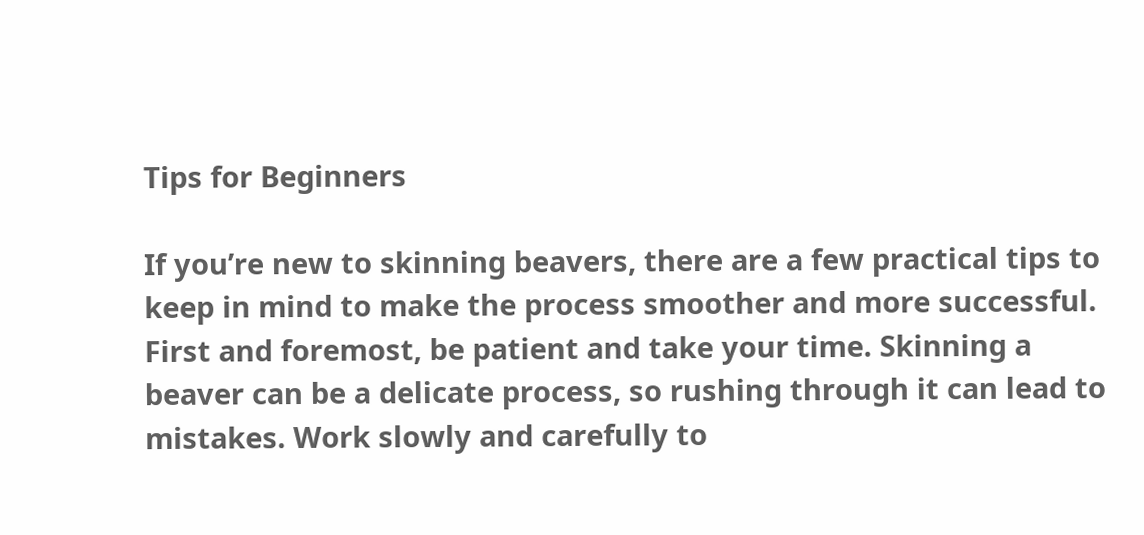Tips for Beginners

If you’re new to skinning beavers, there are a few practical tips to keep in mind to make the process smoother and more successful. First and foremost, be patient and take your time. Skinning a beaver can be a delicate process, so rushing through it can lead to mistakes. Work slowly and carefully to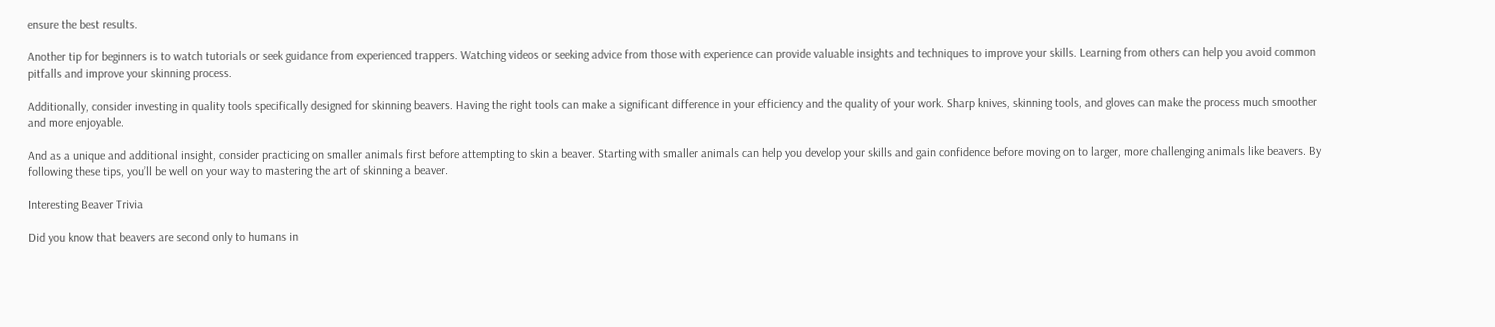ensure the best results.

Another tip for beginners is to watch tutorials or seek guidance from experienced trappers. Watching videos or seeking advice from those with experience can provide valuable insights and techniques to improve your skills. Learning from others can help you avoid common pitfalls and improve your skinning process.

Additionally, consider investing in quality tools specifically designed for skinning beavers. Having the right tools can make a significant difference in your efficiency and the quality of your work. Sharp knives, skinning tools, and gloves can make the process much smoother and more enjoyable.

And as a unique and additional insight, consider practicing on smaller animals first before attempting to skin a beaver. Starting with smaller animals can help you develop your skills and gain confidence before moving on to larger, more challenging animals like beavers. By following these tips, you’ll be well on your way to mastering the art of skinning a beaver.

Interesting Beaver Trivia

Did you know that beavers are second only to humans in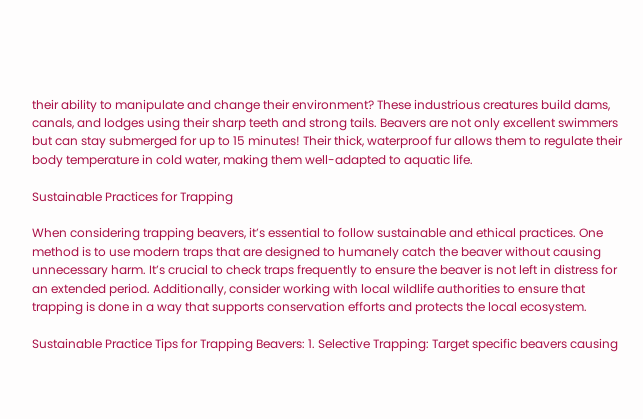their ability to manipulate and change their environment? These industrious creatures build dams, canals, and lodges using their sharp teeth and strong tails. Beavers are not only excellent swimmers but can stay submerged for up to 15 minutes! Their thick, waterproof fur allows them to regulate their body temperature in cold water, making them well-adapted to aquatic life.

Sustainable Practices for Trapping

When considering trapping beavers, it’s essential to follow sustainable and ethical practices. One method is to use modern traps that are designed to humanely catch the beaver without causing unnecessary harm. It’s crucial to check traps frequently to ensure the beaver is not left in distress for an extended period. Additionally, consider working with local wildlife authorities to ensure that trapping is done in a way that supports conservation efforts and protects the local ecosystem.

Sustainable Practice Tips for Trapping Beavers: 1. Selective Trapping: Target specific beavers causing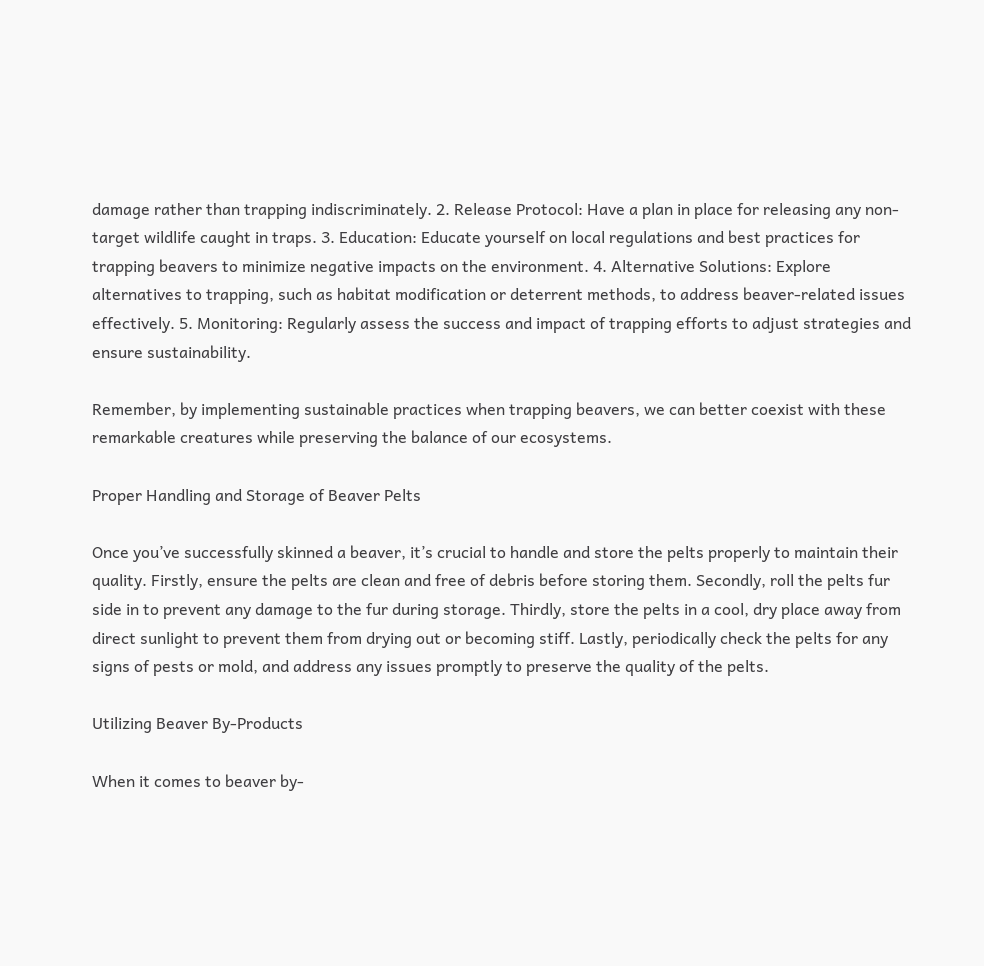damage rather than trapping indiscriminately. 2. Release Protocol: Have a plan in place for releasing any non-target wildlife caught in traps. 3. Education: Educate yourself on local regulations and best practices for trapping beavers to minimize negative impacts on the environment. 4. Alternative Solutions: Explore alternatives to trapping, such as habitat modification or deterrent methods, to address beaver-related issues effectively. 5. Monitoring: Regularly assess the success and impact of trapping efforts to adjust strategies and ensure sustainability.

Remember, by implementing sustainable practices when trapping beavers, we can better coexist with these remarkable creatures while preserving the balance of our ecosystems.

Proper Handling and Storage of Beaver Pelts

Once you’ve successfully skinned a beaver, it’s crucial to handle and store the pelts properly to maintain their quality. Firstly, ensure the pelts are clean and free of debris before storing them. Secondly, roll the pelts fur side in to prevent any damage to the fur during storage. Thirdly, store the pelts in a cool, dry place away from direct sunlight to prevent them from drying out or becoming stiff. Lastly, periodically check the pelts for any signs of pests or mold, and address any issues promptly to preserve the quality of the pelts.

Utilizing Beaver By-Products

When it comes to beaver by-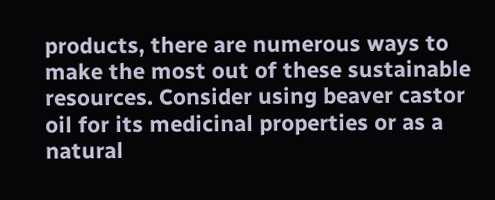products, there are numerous ways to make the most out of these sustainable resources. Consider using beaver castor oil for its medicinal properties or as a natural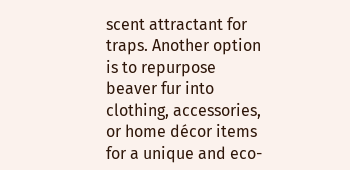scent attractant for traps. Another option is to repurpose beaver fur into clothing, accessories, or home décor items for a unique and eco-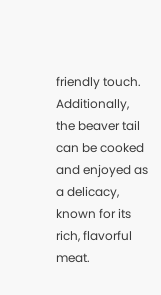friendly touch. Additionally, the beaver tail can be cooked and enjoyed as a delicacy, known for its rich, flavorful meat.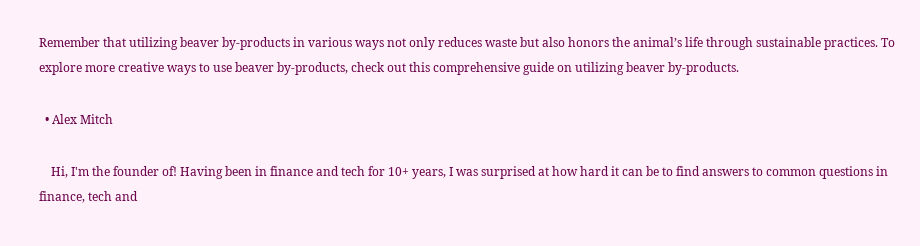Remember that utilizing beaver by-products in various ways not only reduces waste but also honors the animal’s life through sustainable practices. To explore more creative ways to use beaver by-products, check out this comprehensive guide on utilizing beaver by-products.

  • Alex Mitch

    Hi, I'm the founder of! Having been in finance and tech for 10+ years, I was surprised at how hard it can be to find answers to common questions in finance, tech and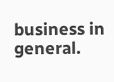business in general.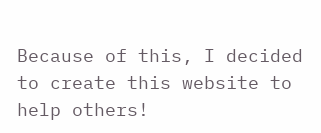Because of this, I decided to create this website to help others!